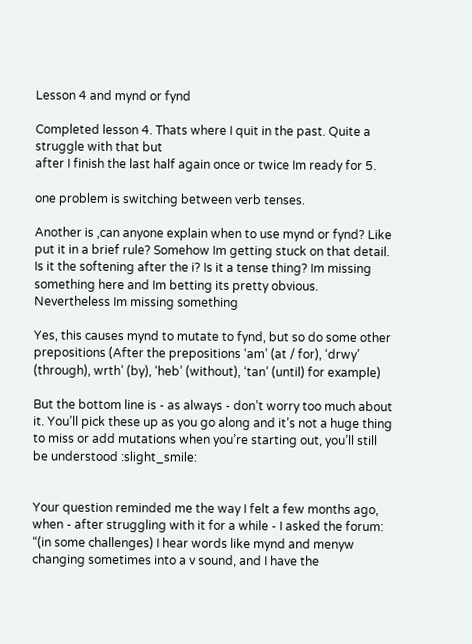Lesson 4 and mynd or fynd

Completed lesson 4. Thats where I quit in the past. Quite a struggle with that but
after I finish the last half again once or twice Im ready for 5.

one problem is switching between verb tenses.

Another is ,can anyone explain when to use mynd or fynd? Like put it in a brief rule? Somehow Im getting stuck on that detail. Is it the softening after the i? Is it a tense thing? Im missing something here and Im betting its pretty obvious. Nevertheless Im missing something

Yes, this causes mynd to mutate to fynd, but so do some other prepositions (After the prepositions ‘am’ (at / for), ‘drwy’ (through), wrth’ (by), ‘heb’ (without), ‘tan’ (until) for example)

But the bottom line is - as always - don’t worry too much about it. You’ll pick these up as you go along and it’s not a huge thing to miss or add mutations when you’re starting out, you’ll still be understood :slight_smile:


Your question reminded me the way I felt a few months ago, when - after struggling with it for a while - I asked the forum:
“(in some challenges) I hear words like mynd and menyw changing sometimes into a v sound, and I have the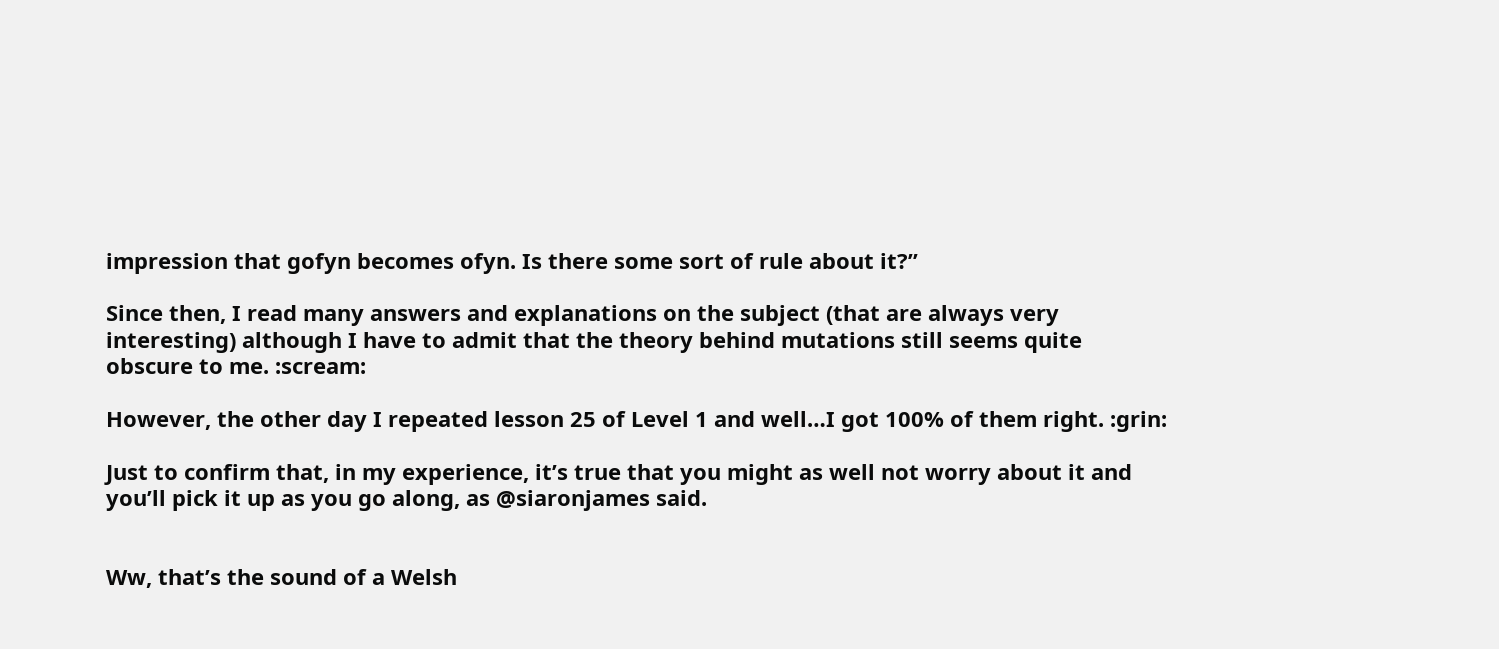impression that gofyn becomes ofyn. Is there some sort of rule about it?”

Since then, I read many answers and explanations on the subject (that are always very interesting) although I have to admit that the theory behind mutations still seems quite obscure to me. :scream:

However, the other day I repeated lesson 25 of Level 1 and well…I got 100% of them right. :grin:

Just to confirm that, in my experience, it’s true that you might as well not worry about it and you’ll pick it up as you go along, as @siaronjames said.


Ww, that’s the sound of a Welsh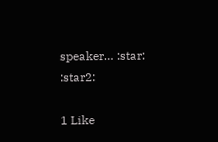speaker… :star: :star2:

1 Like